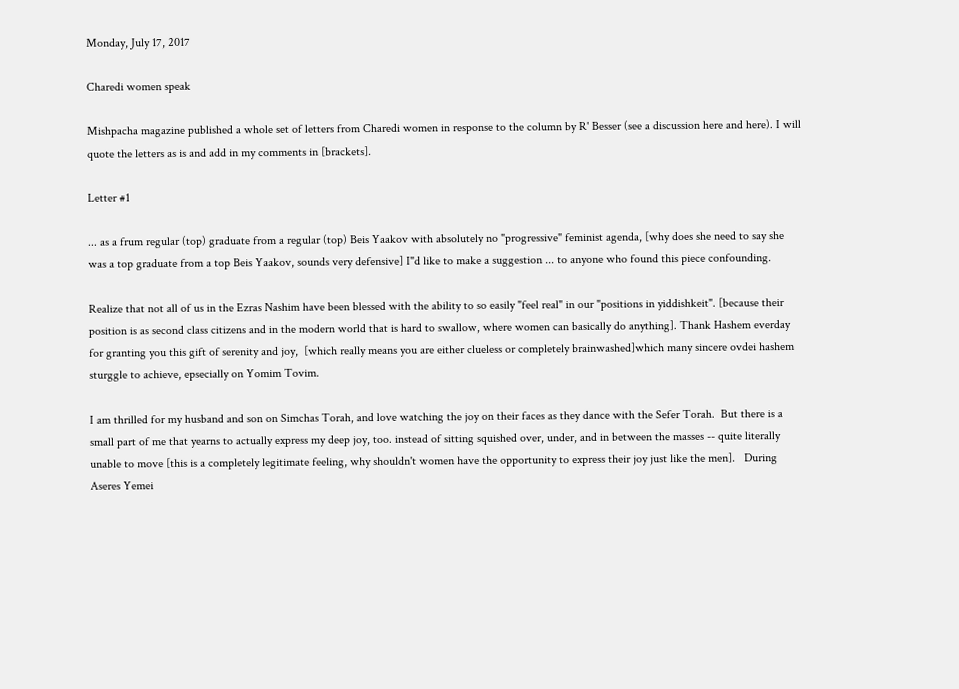Monday, July 17, 2017

Charedi women speak

Mishpacha magazine published a whole set of letters from Charedi women in response to the column by R' Besser (see a discussion here and here). I will quote the letters as is and add in my comments in [brackets].

Letter #1

... as a frum regular (top) graduate from a regular (top) Beis Yaakov with absolutely no "progressive" feminist agenda, [why does she need to say she was a top graduate from a top Beis Yaakov, sounds very defensive] I"d like to make a suggestion ... to anyone who found this piece confounding.

Realize that not all of us in the Ezras Nashim have been blessed with the ability to so easily "feel real" in our "positions in yiddishkeit". [because their position is as second class citizens and in the modern world that is hard to swallow, where women can basically do anything]. Thank Hashem everday for granting you this gift of serenity and joy,  [which really means you are either clueless or completely brainwashed]which many sincere ovdei hashem sturggle to achieve, epsecially on Yomim Tovim.

I am thrilled for my husband and son on Simchas Torah, and love watching the joy on their faces as they dance with the Sefer Torah.  But there is a small part of me that yearns to actually express my deep joy, too. instead of sitting squished over, under, and in between the masses -- quite literally unable to move [this is a completely legitimate feeling, why shouldn't women have the opportunity to express their joy just like the men].   During Aseres Yemei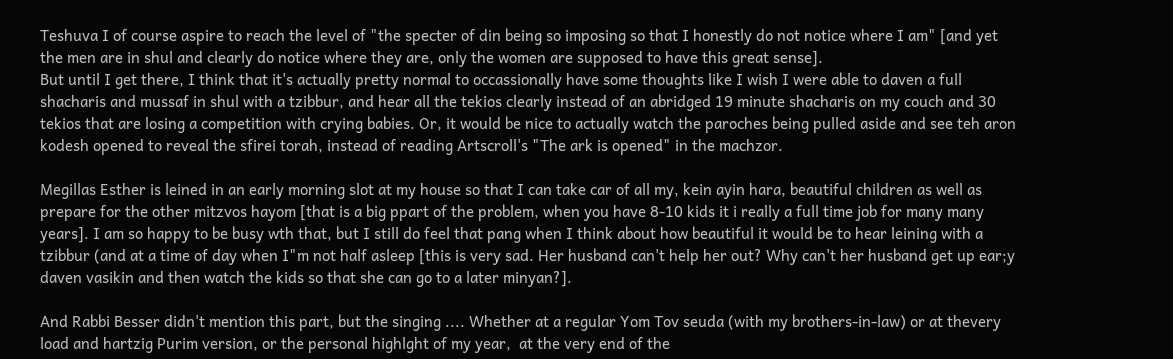Teshuva I of course aspire to reach the level of "the specter of din being so imposing so that I honestly do not notice where I am" [and yet the men are in shul and clearly do notice where they are, only the women are supposed to have this great sense].
But until I get there, I think that it's actually pretty normal to occassionally have some thoughts like I wish I were able to daven a full shacharis and mussaf in shul with a tzibbur, and hear all the tekios clearly instead of an abridged 19 minute shacharis on my couch and 30 tekios that are losing a competition with crying babies. Or, it would be nice to actually watch the paroches being pulled aside and see teh aron kodesh opened to reveal the sfirei torah, instead of reading Artscroll's "The ark is opened" in the machzor.

Megillas Esther is leined in an early morning slot at my house so that I can take car of all my, kein ayin hara, beautiful children as well as prepare for the other mitzvos hayom [that is a big ppart of the problem, when you have 8-10 kids it i really a full time job for many many years]. I am so happy to be busy wth that, but I still do feel that pang when I think about how beautiful it would be to hear leining with a tzibbur (and at a time of day when I"m not half asleep [this is very sad. Her husband can't help her out? Why can't her husband get up ear;y daven vasikin and then watch the kids so that she can go to a later minyan?].

And Rabbi Besser didn't mention this part, but the singing .... Whether at a regular Yom Tov seuda (with my brothers-in-law) or at thevery load and hartzig Purim version, or the personal highlght of my year,  at the very end of the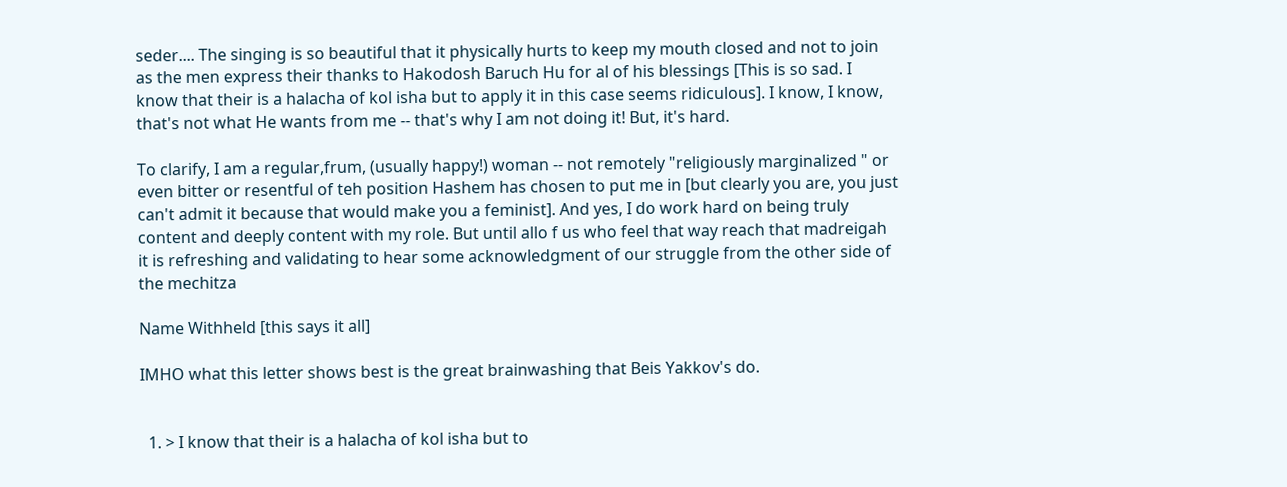seder.... The singing is so beautiful that it physically hurts to keep my mouth closed and not to join as the men express their thanks to Hakodosh Baruch Hu for al of his blessings [This is so sad. I know that their is a halacha of kol isha but to apply it in this case seems ridiculous]. I know, I know, that's not what He wants from me -- that's why I am not doing it! But, it's hard.

To clarify, I am a regular,frum, (usually happy!) woman -- not remotely "religiously marginalized " or even bitter or resentful of teh position Hashem has chosen to put me in [but clearly you are, you just can't admit it because that would make you a feminist]. And yes, I do work hard on being truly content and deeply content with my role. But until allo f us who feel that way reach that madreigah it is refreshing and validating to hear some acknowledgment of our struggle from the other side of the mechitza

Name Withheld [this says it all]

IMHO what this letter shows best is the great brainwashing that Beis Yakkov's do.


  1. > I know that their is a halacha of kol isha but to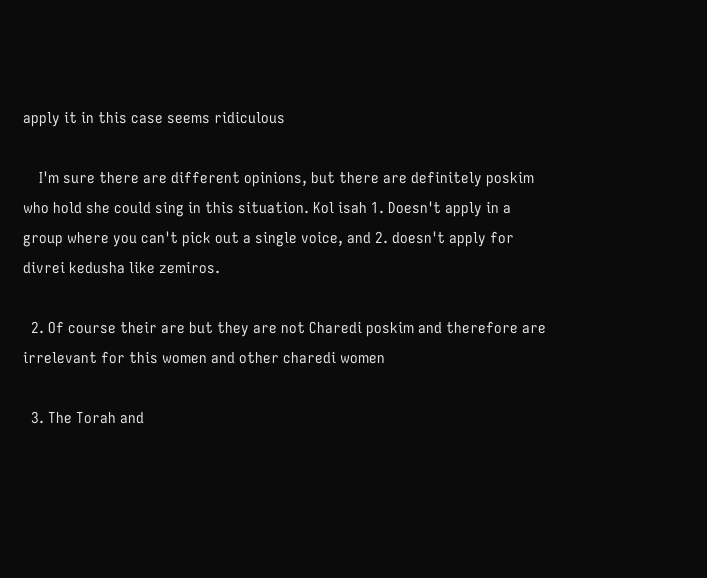apply it in this case seems ridiculous

    I'm sure there are different opinions, but there are definitely poskim who hold she could sing in this situation. Kol isah 1. Doesn't apply in a group where you can't pick out a single voice, and 2. doesn't apply for divrei kedusha like zemiros.

  2. Of course their are but they are not Charedi poskim and therefore are irrelevant for this women and other charedi women

  3. The Torah and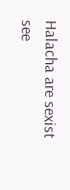Halacha are sexist see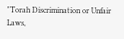"Torah Discrimination or Unfair Laws,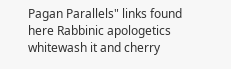Pagan Parallels" links found here Rabbinic apologetics whitewash it and cherry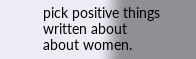pick positive things written about about women.